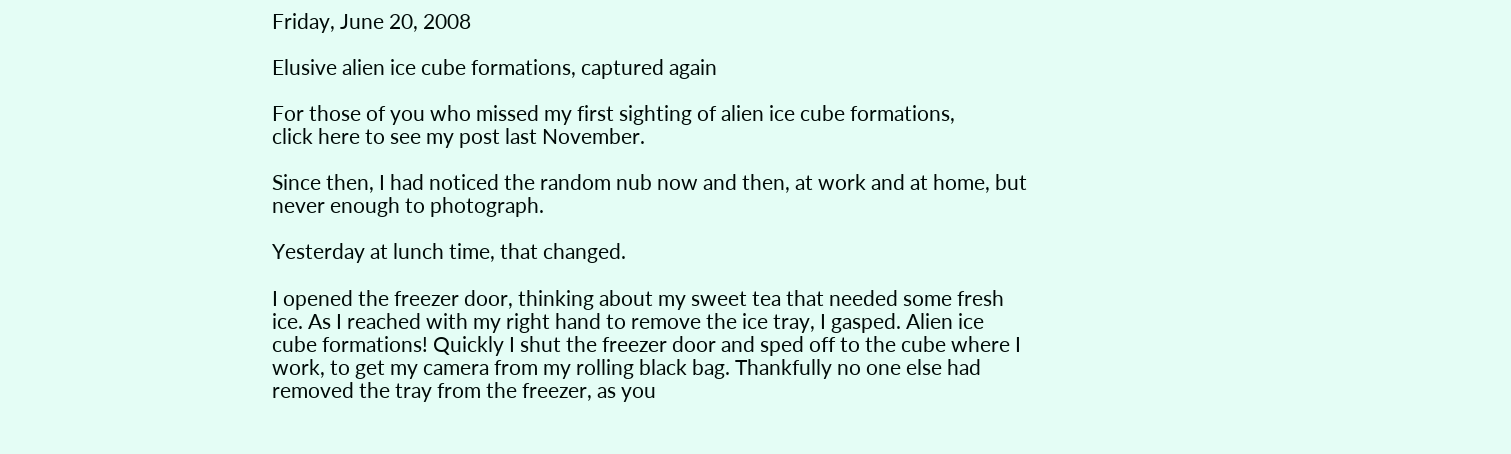Friday, June 20, 2008

Elusive alien ice cube formations, captured again

For those of you who missed my first sighting of alien ice cube formations,
click here to see my post last November.

Since then, I had noticed the random nub now and then, at work and at home, but never enough to photograph.

Yesterday at lunch time, that changed.

I opened the freezer door, thinking about my sweet tea that needed some fresh ice. As I reached with my right hand to remove the ice tray, I gasped. Alien ice cube formations! Quickly I shut the freezer door and sped off to the cube where I work, to get my camera from my rolling black bag. Thankfully no one else had removed the tray from the freezer, as you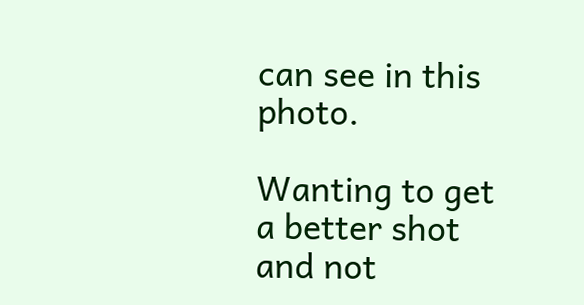can see in this photo.

Wanting to get a better shot and not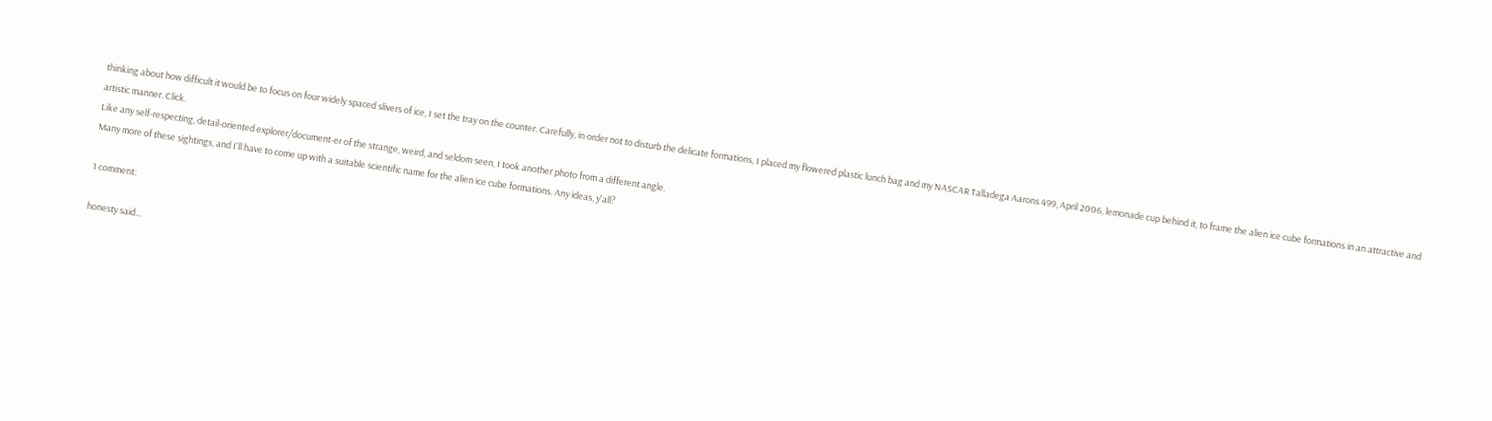thinking about how difficult it would be to focus on four widely spaced slivers of ice, I set the tray on the counter. Carefully, in order not to disturb the delicate formations, I placed my flowered plastic lunch bag and my NASCAR Talladega Aarons 499, April 2006, lemonade cup behind it, to frame the alien ice cube formations in an attractive and artistic manner. Click.
Like any self-respecting, detail-oriented explorer/document-er of the strange, weird, and seldom seen, I took another photo from a different angle.
Many more of these sightings, and I'll have to come up with a suitable scientific name for the alien ice cube formations. Any ideas, y'all?

1 comment:

honesty said...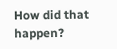How did that happen?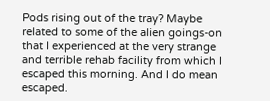Pods rising out of the tray? Maybe related to some of the alien goings-on that I experienced at the very strange and terrible rehab facility from which I escaped this morning. And I do mean escaped.